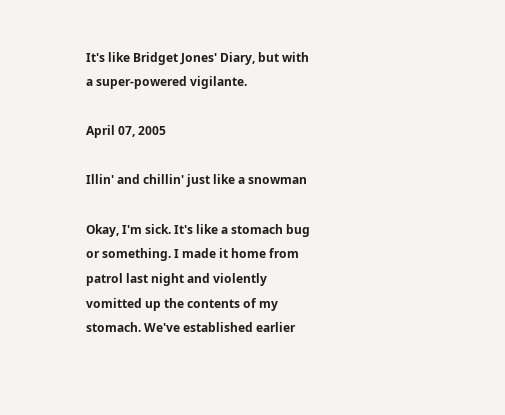It's like Bridget Jones' Diary, but with a super-powered vigilante.

April 07, 2005

Illin' and chillin' just like a snowman

Okay, I'm sick. It's like a stomach bug or something. I made it home from patrol last night and violently vomitted up the contents of my stomach. We've established earlier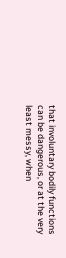that involuntary bodily functions can be dangerous, or at the very least messy, when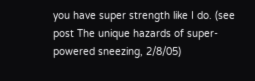you have super strength like I do. (see post The unique hazards of super-powered sneezing, 2/8/05)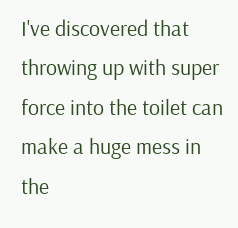I've discovered that throwing up with super force into the toilet can make a huge mess in the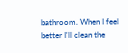bathroom. When I feel better I'll clean the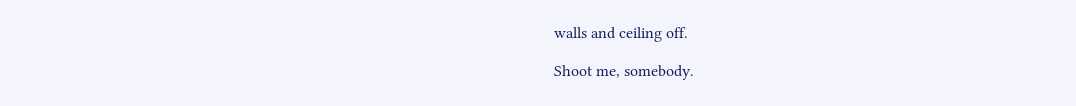walls and ceiling off.

Shoot me, somebody.